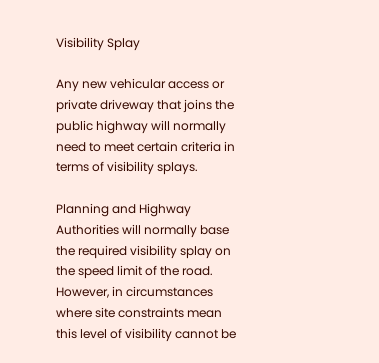Visibility Splay

Any new vehicular access or private driveway that joins the public highway will normally need to meet certain criteria in terms of visibility splays.

Planning and Highway Authorities will normally base the required visibility splay on the speed limit of the road.  However, in circumstances where site constraints mean this level of visibility cannot be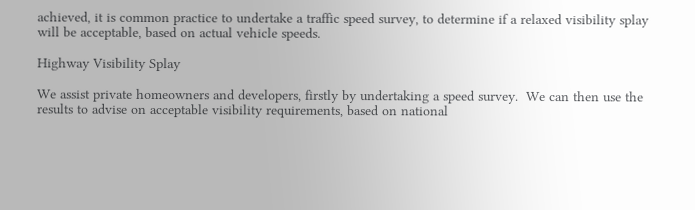achieved, it is common practice to undertake a traffic speed survey, to determine if a relaxed visibility splay will be acceptable, based on actual vehicle speeds.

Highway Visibility Splay

We assist private homeowners and developers, firstly by undertaking a speed survey.  We can then use the results to advise on acceptable visibility requirements, based on national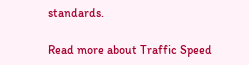standards.

Read more about Traffic Speed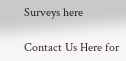Surveys here

Contact Us Here for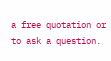a free quotation or to ask a question.